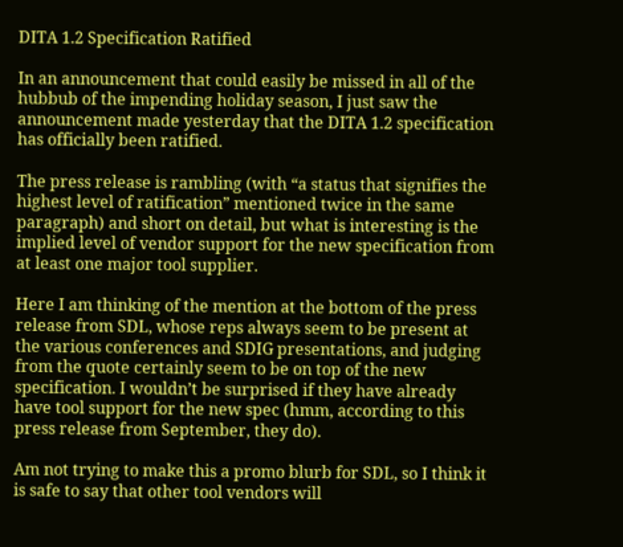DITA 1.2 Specification Ratified

In an announcement that could easily be missed in all of the hubbub of the impending holiday season, I just saw the announcement made yesterday that the DITA 1.2 specification has officially been ratified.

The press release is rambling (with “a status that signifies the highest level of ratification” mentioned twice in the same paragraph) and short on detail, but what is interesting is the implied level of vendor support for the new specification from at least one major tool supplier.

Here I am thinking of the mention at the bottom of the press release from SDL, whose reps always seem to be present at the various conferences and SDIG presentations, and judging from the quote certainly seem to be on top of the new specification. I wouldn’t be surprised if they have already have tool support for the new spec (hmm, according to this press release from September, they do).

Am not trying to make this a promo blurb for SDL, so I think it is safe to say that other tool vendors will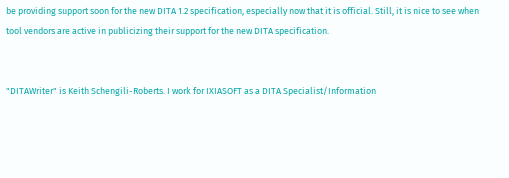be providing support soon for the new DITA 1.2 specification, especially now that it is official. Still, it is nice to see when tool vendors are active in publicizing their support for the new DITA specification.


"DITAWriter" is Keith Schengili-Roberts. I work for IXIASOFT as a DITA Specialist/Information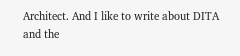Architect. And I like to write about DITA and the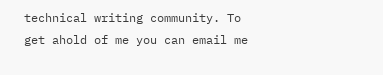technical writing community. To get ahold of me you can email me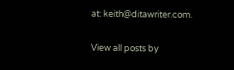at: keith@ditawriter.com.

View all posts by